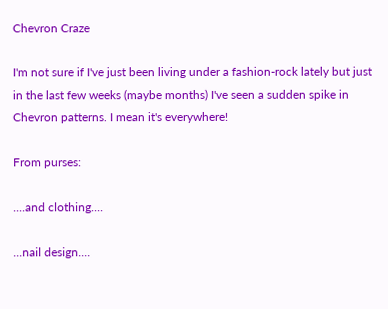Chevron Craze

I'm not sure if I've just been living under a fashion-rock lately but just in the last few weeks (maybe months) I've seen a sudden spike in Chevron patterns. I mean it's everywhere!

From purses:

....and clothing....

...nail design....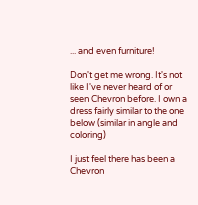... and even furniture!

Don't get me wrong. It's not like I've never heard of or seen Chevron before. I own a dress fairly similar to the one below (similar in angle and coloring)

I just feel there has been a Chevron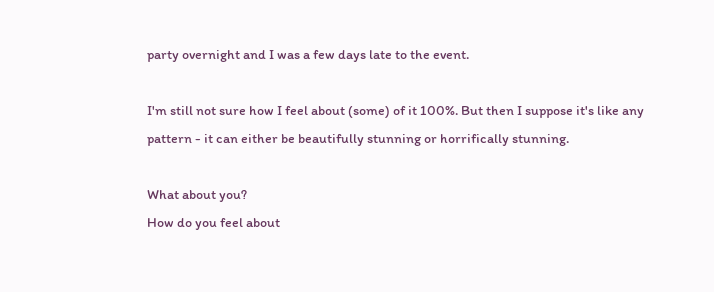party overnight and I was a few days late to the event.

I'm still not sure how I feel about (some) of it 100%. But then I suppose it's like any pattern - it can either be beautifully stunning or horrifically stunning.

What about you?
How do you feel about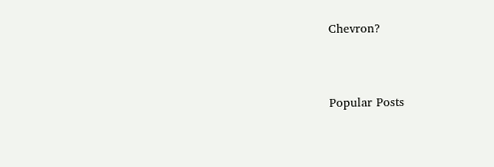Chevron?


Popular Posts